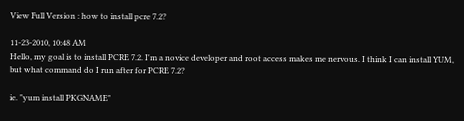View Full Version : how to install pcre 7.2?

11-23-2010, 10:48 AM
Hello, my goal is to install PCRE 7.2. I'm a novice developer and root access makes me nervous. I think I can install YUM, but what command do I run after for PCRE 7.2?

ie. "yum install PKGNAME"